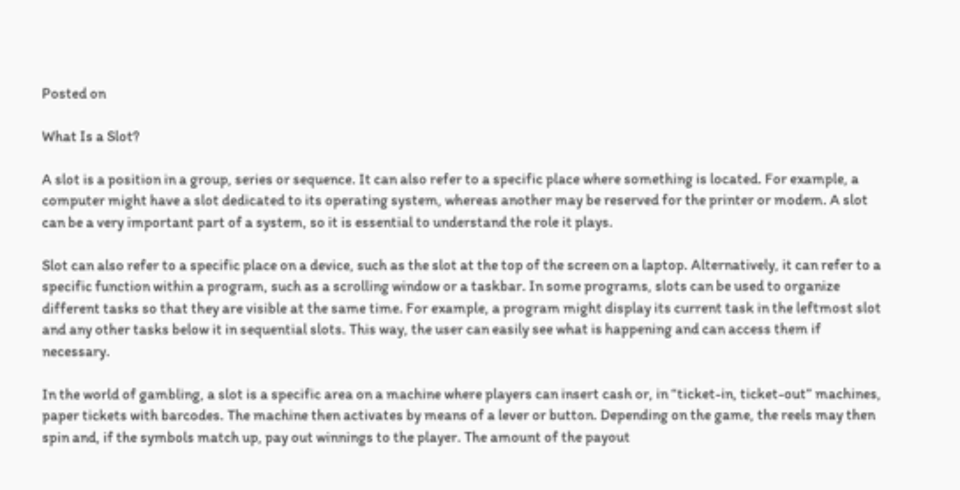Posted on

What Is a Slot?

A slot is a position in a group, series or sequence. It can also refer to a specific place where something is located. For example, a computer might have a slot dedicated to its operating system, whereas another may be reserved for the printer or modem. A slot can be a very important part of a system, so it is essential to understand the role it plays.

Slot can also refer to a specific place on a device, such as the slot at the top of the screen on a laptop. Alternatively, it can refer to a specific function within a program, such as a scrolling window or a taskbar. In some programs, slots can be used to organize different tasks so that they are visible at the same time. For example, a program might display its current task in the leftmost slot and any other tasks below it in sequential slots. This way, the user can easily see what is happening and can access them if necessary.

In the world of gambling, a slot is a specific area on a machine where players can insert cash or, in “ticket-in, ticket-out” machines, paper tickets with barcodes. The machine then activates by means of a lever or button. Depending on the game, the reels may then spin and, if the symbols match up, pay out winnings to the player. The amount of the payout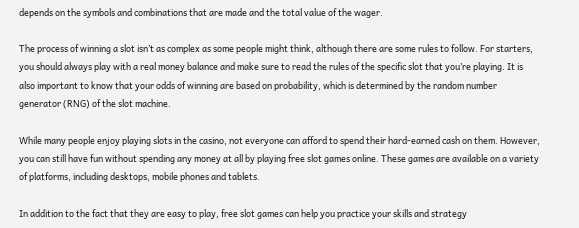depends on the symbols and combinations that are made and the total value of the wager.

The process of winning a slot isn’t as complex as some people might think, although there are some rules to follow. For starters, you should always play with a real money balance and make sure to read the rules of the specific slot that you’re playing. It is also important to know that your odds of winning are based on probability, which is determined by the random number generator (RNG) of the slot machine.

While many people enjoy playing slots in the casino, not everyone can afford to spend their hard-earned cash on them. However, you can still have fun without spending any money at all by playing free slot games online. These games are available on a variety of platforms, including desktops, mobile phones and tablets.

In addition to the fact that they are easy to play, free slot games can help you practice your skills and strategy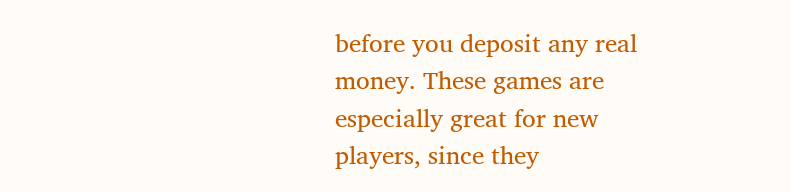before you deposit any real money. These games are especially great for new players, since they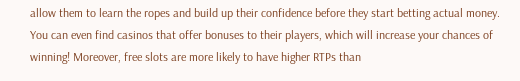allow them to learn the ropes and build up their confidence before they start betting actual money. You can even find casinos that offer bonuses to their players, which will increase your chances of winning! Moreover, free slots are more likely to have higher RTPs than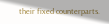their fixed counterparts.